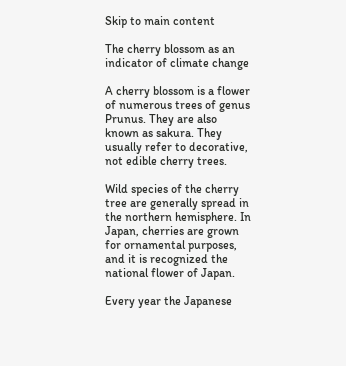Skip to main content

The cherry blossom as an indicator of climate change

A cherry blossom is a flower of numerous trees of genus Prunus. They are also known as sakura. They usually refer to decorative, not edible cherry trees.

Wild species of the cherry tree are generally spread in the northern hemisphere. In Japan, cherries are grown for ornamental purposes, and it is recognized the national flower of Japan.

Every year the Japanese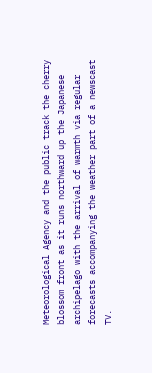Meteorological Agency and the public track the cherry blossom front as it runs northward up the Japanese archipelago with the arrival of warmth via regular forecasts accompanying the weather part of a newscast TV.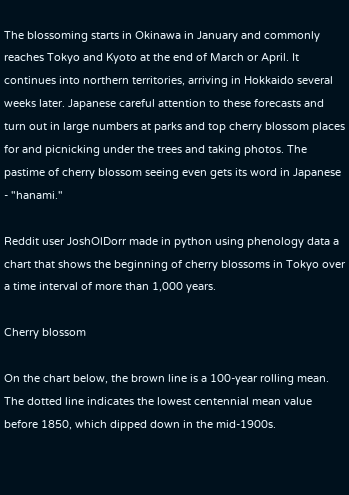The blossoming starts in Okinawa in January and commonly reaches Tokyo and Kyoto at the end of March or April. It continues into northern territories, arriving in Hokkaido several weeks later. Japanese careful attention to these forecasts and turn out in large numbers at parks and top cherry blossom places for and picnicking under the trees and taking photos. The pastime of cherry blossom seeing even gets its word in Japanese - "hanami."

Reddit user JoshOlDorr made in python using phenology data a chart that shows the beginning of cherry blossoms in Tokyo over a time interval of more than 1,000 years.

Cherry blossom

On the chart below, the brown line is a 100-year rolling mean. The dotted line indicates the lowest centennial mean value before 1850, which dipped down in the mid-1900s.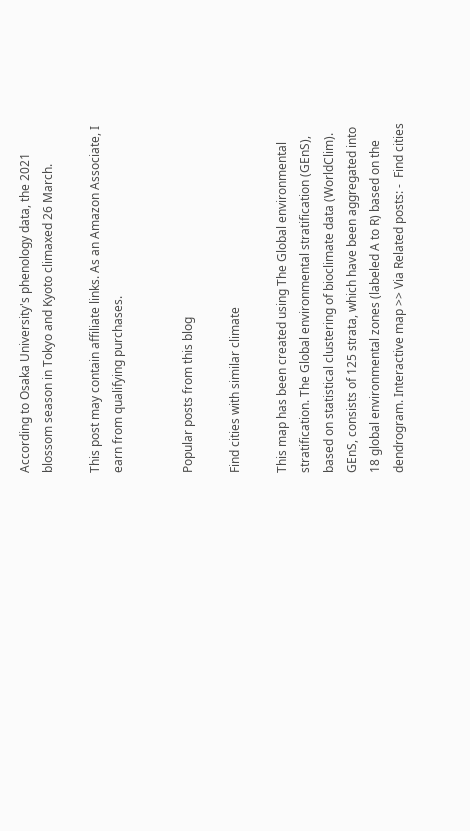According to Osaka University's phenology data, the 2021 blossom season in Tokyo and Kyoto climaxed 26 March.

This post may contain affiliate links. As an Amazon Associate, I earn from qualifying purchases.


Popular posts from this blog

Find cities with similar climate

This map has been created using The Global environmental stratification. The Global environmental stratification (GEnS), based on statistical clustering of bioclimate data (WorldClim). GEnS, consists of 125 strata, which have been aggregated into 18 global environmental zones (labeled A to R) based on the dendrogram. Interactive map >> Via Related posts: -  Find cities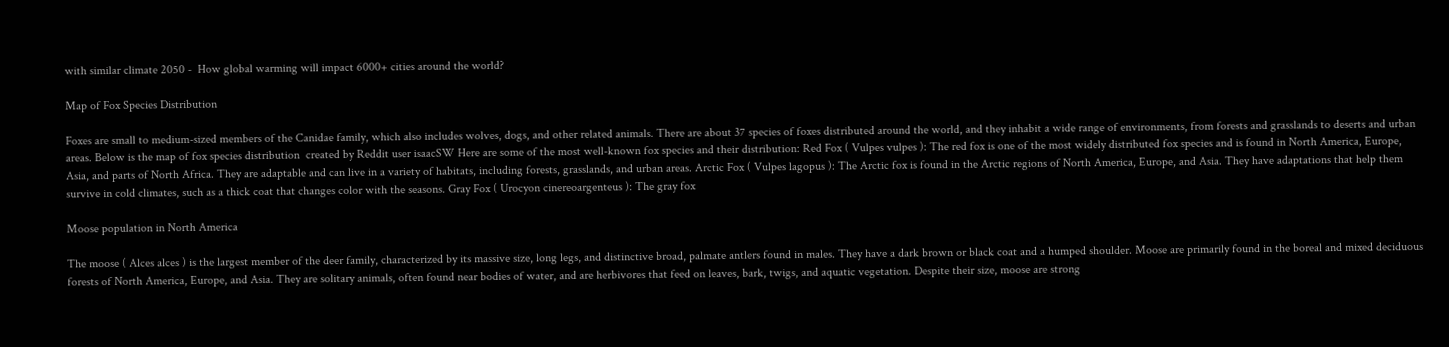with similar climate 2050 -  How global warming will impact 6000+ cities around the world?

Map of Fox Species Distribution

Foxes are small to medium-sized members of the Canidae family, which also includes wolves, dogs, and other related animals. There are about 37 species of foxes distributed around the world, and they inhabit a wide range of environments, from forests and grasslands to deserts and urban areas. Below is the map of fox species distribution  created by Reddit user isaacSW Here are some of the most well-known fox species and their distribution: Red Fox ( Vulpes vulpes ): The red fox is one of the most widely distributed fox species and is found in North America, Europe, Asia, and parts of North Africa. They are adaptable and can live in a variety of habitats, including forests, grasslands, and urban areas. Arctic Fox ( Vulpes lagopus ): The Arctic fox is found in the Arctic regions of North America, Europe, and Asia. They have adaptations that help them survive in cold climates, such as a thick coat that changes color with the seasons. Gray Fox ( Urocyon cinereoargenteus ): The gray fox

Moose population in North America

The moose ( Alces alces ) is the largest member of the deer family, characterized by its massive size, long legs, and distinctive broad, palmate antlers found in males. They have a dark brown or black coat and a humped shoulder. Moose are primarily found in the boreal and mixed deciduous forests of North America, Europe, and Asia. They are solitary animals, often found near bodies of water, and are herbivores that feed on leaves, bark, twigs, and aquatic vegetation. Despite their size, moose are strong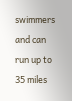swimmers and can run up to 35 miles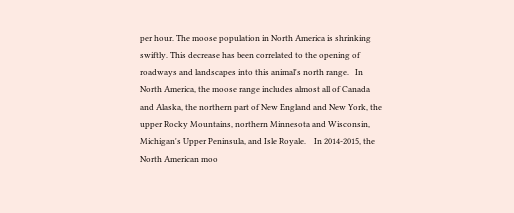per hour. The moose population in North America is shrinking swiftly. This decrease has been correlated to the opening of roadways and landscapes into this animal's north range.   In North America, the moose range includes almost all of Canada and Alaska, the northern part of New England and New York, the upper Rocky Mountains, northern Minnesota and Wisconsin, Michigan's Upper Peninsula, and Isle Royale.    In 2014-2015, the North American moo